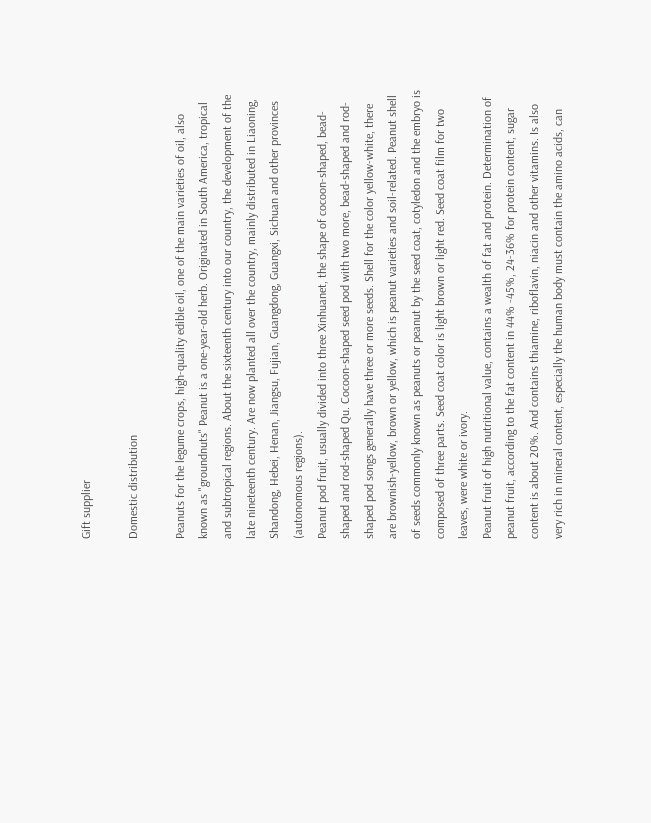Gift supplier

Domestic distribution

Peanuts for the legume crops, high-quality edible oil, one of the main varieties of oil, also known as "groundnuts" Peanut is a one-year-old herb. Originated in South America, tropical and subtropical regions. About the sixteenth century into our country, the development of the late nineteenth century. Are now planted all over the country, mainly distributed in Liaoning, Shandong, Hebei, Henan, Jiangsu, Fujian, Guangdong, Guangxi, Sichuan and other provinces (autonomous regions).
Peanut pod fruit, usually divided into three Xinhuanet, the shape of cocoon-shaped, bead-shaped and rod-shaped Qu. Cocoon-shaped seed pod with two more, bead-shaped and rod-shaped pod songs generally have three or more seeds. Shell for the color yellow-white, there are brownish-yellow, brown or yellow, which is peanut varieties and soil-related. Peanut shell of seeds commonly known as peanuts or peanut by the seed coat, cotyledon and the embryo is composed of three parts. Seed coat color is light brown or light red. Seed coat film for two leaves, were white or ivory.
Peanut fruit of high nutritional value, contains a wealth of fat and protein. Determination of peanut fruit, according to the fat content in 44% -45%, 24-36% for protein content, sugar content is about 20%. And contains thiamine, riboflavin, niacin and other vitamins. Is also very rich in mineral content, especially the human body must contain the amino acids, can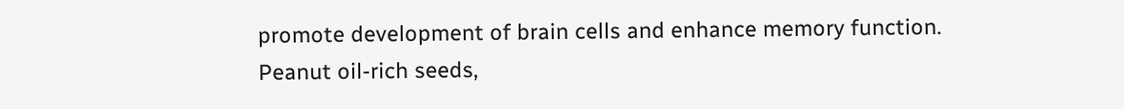promote development of brain cells and enhance memory function.
Peanut oil-rich seeds,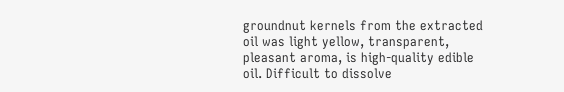groundnut kernels from the extracted oil was light yellow, transparent, pleasant aroma, is high-quality edible oil. Difficult to dissolve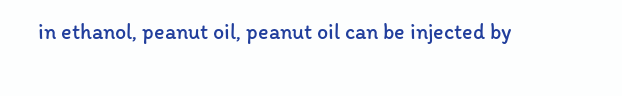in ethanol, peanut oil, peanut oil can be injected by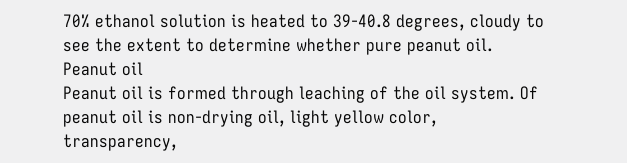70% ethanol solution is heated to 39-40.8 degrees, cloudy to see the extent to determine whether pure peanut oil.
Peanut oil
Peanut oil is formed through leaching of the oil system. Of peanut oil is non-drying oil, light yellow color, transparency,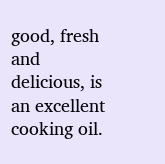good, fresh and delicious, is an excellent cooking oil.